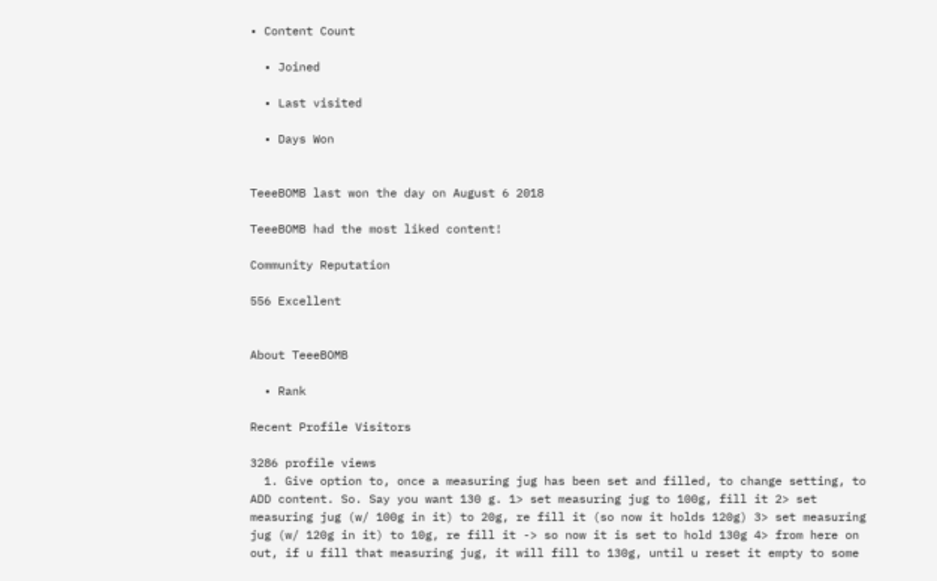• Content Count

  • Joined

  • Last visited

  • Days Won


TeeeBOMB last won the day on August 6 2018

TeeeBOMB had the most liked content!

Community Reputation

556 Excellent


About TeeeBOMB

  • Rank

Recent Profile Visitors

3286 profile views
  1. Give option to, once a measuring jug has been set and filled, to change setting, to ADD content. So. Say you want 130 g. 1> set measuring jug to 100g, fill it 2> set measuring jug (w/ 100g in it) to 20g, re fill it (so now it holds 120g) 3> set measuring jug (w/ 120g in it) to 10g, re fill it -> so now it is set to hold 130g 4> from here on out, if u fill that measuring jug, it will fill to 130g, until u reset it empty to some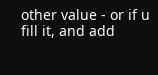other value - or if u fill it, and add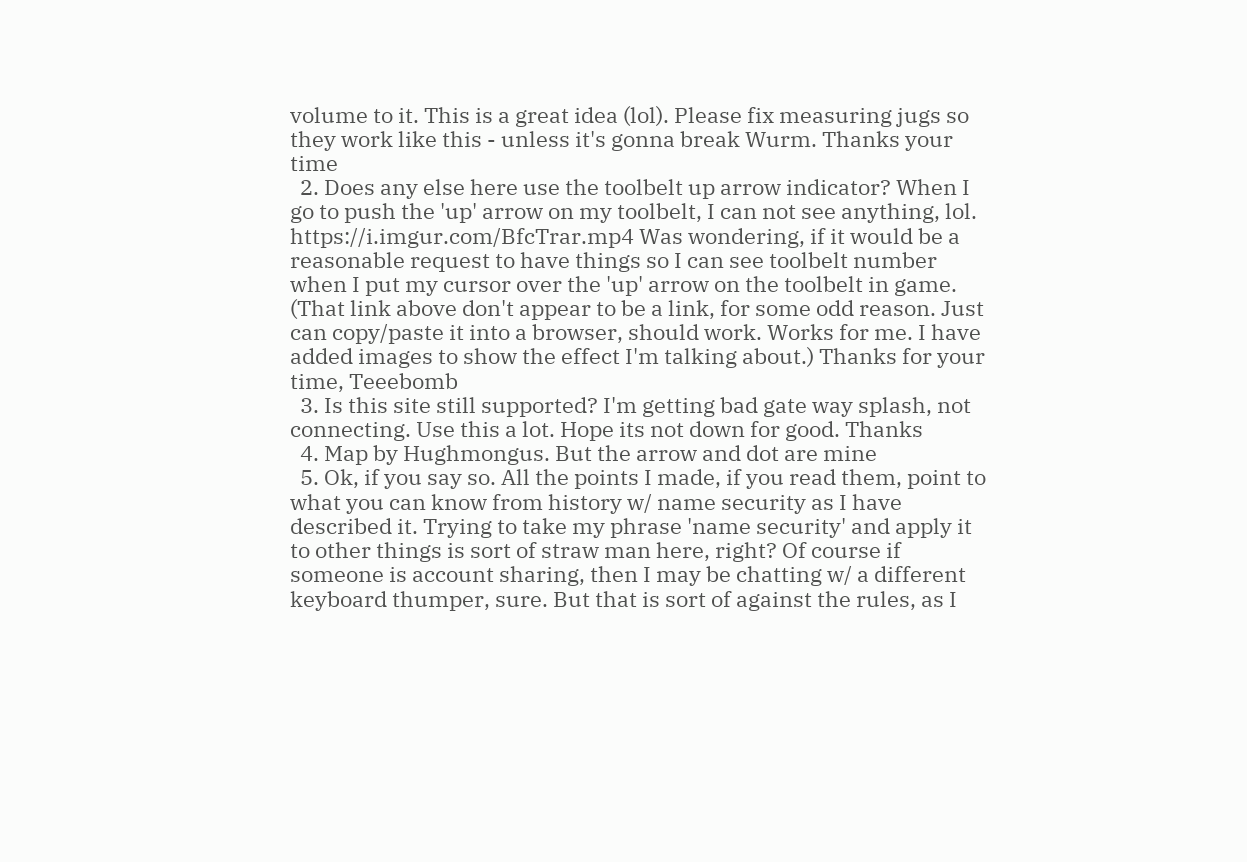volume to it. This is a great idea (lol). Please fix measuring jugs so they work like this - unless it's gonna break Wurm. Thanks your time
  2. Does any else here use the toolbelt up arrow indicator? When I go to push the 'up' arrow on my toolbelt, I can not see anything, lol. https://i.imgur.com/BfcTrar.mp4 Was wondering, if it would be a reasonable request to have things so I can see toolbelt number when I put my cursor over the 'up' arrow on the toolbelt in game. (That link above don't appear to be a link, for some odd reason. Just can copy/paste it into a browser, should work. Works for me. I have added images to show the effect I'm talking about.) Thanks for your time, Teeebomb
  3. Is this site still supported? I'm getting bad gate way splash, not connecting. Use this a lot. Hope its not down for good. Thanks
  4. Map by Hughmongus. But the arrow and dot are mine
  5. Ok, if you say so. All the points I made, if you read them, point to what you can know from history w/ name security as I have described it. Trying to take my phrase 'name security' and apply it to other things is sort of straw man here, right? Of course if someone is account sharing, then I may be chatting w/ a different keyboard thumper, sure. But that is sort of against the rules, as I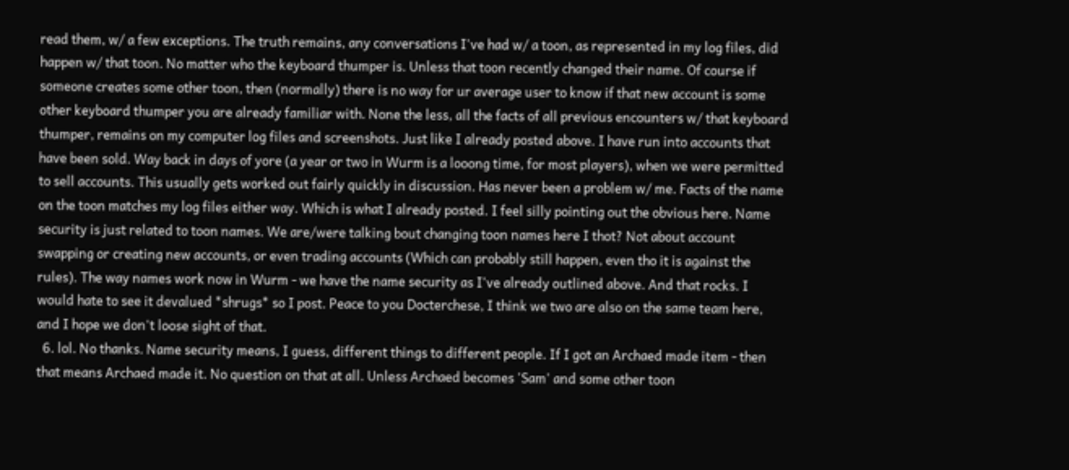read them, w/ a few exceptions. The truth remains, any conversations I've had w/ a toon, as represented in my log files, did happen w/ that toon. No matter who the keyboard thumper is. Unless that toon recently changed their name. Of course if someone creates some other toon, then (normally) there is no way for ur average user to know if that new account is some other keyboard thumper you are already familiar with. None the less, all the facts of all previous encounters w/ that keyboard thumper, remains on my computer log files and screenshots. Just like I already posted above. I have run into accounts that have been sold. Way back in days of yore (a year or two in Wurm is a looong time, for most players), when we were permitted to sell accounts. This usually gets worked out fairly quickly in discussion. Has never been a problem w/ me. Facts of the name on the toon matches my log files either way. Which is what I already posted. I feel silly pointing out the obvious here. Name security is just related to toon names. We are/were talking bout changing toon names here I thot? Not about account swapping or creating new accounts, or even trading accounts (Which can probably still happen, even tho it is against the rules). The way names work now in Wurm - we have the name security as I've already outlined above. And that rocks. I would hate to see it devalued *shrugs* so I post. Peace to you Docterchese, I think we two are also on the same team here, and I hope we don't loose sight of that.
  6. lol. No thanks. Name security means, I guess, different things to different people. If I got an Archaed made item - then that means Archaed made it. No question on that at all. Unless Archaed becomes 'Sam' and some other toon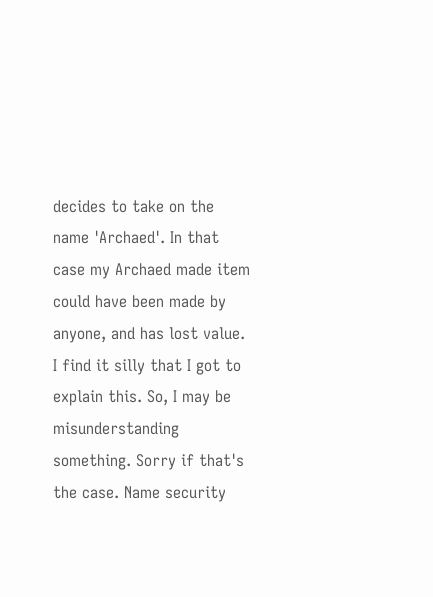decides to take on the name 'Archaed'. In that case my Archaed made item could have been made by anyone, and has lost value. I find it silly that I got to explain this. So, I may be misunderstanding something. Sorry if that's the case. Name security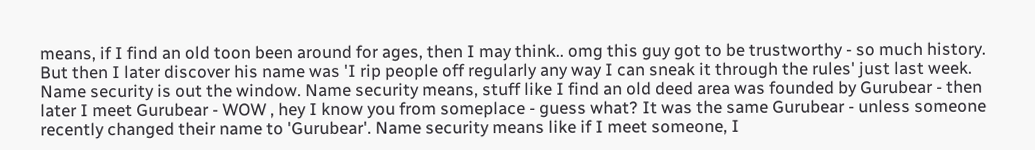means, if I find an old toon been around for ages, then I may think.. omg this guy got to be trustworthy - so much history. But then I later discover his name was 'I rip people off regularly any way I can sneak it through the rules' just last week. Name security is out the window. Name security means, stuff like I find an old deed area was founded by Gurubear - then later I meet Gurubear - WOW , hey I know you from someplace - guess what? It was the same Gurubear - unless someone recently changed their name to 'Gurubear'. Name security means like if I meet someone, I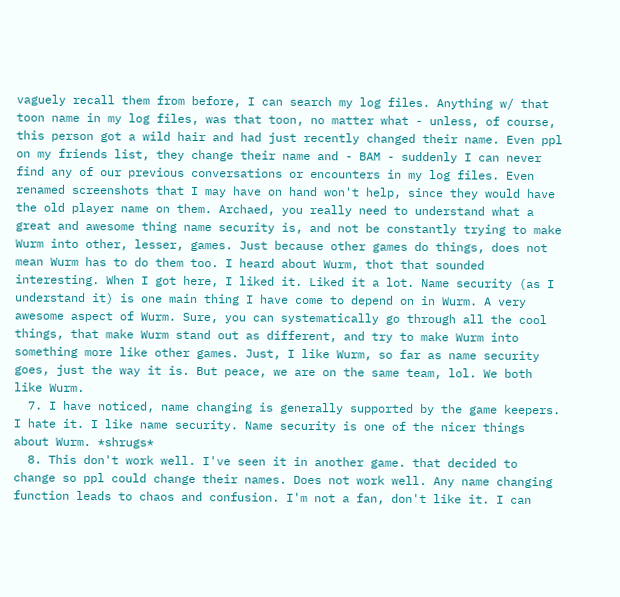vaguely recall them from before, I can search my log files. Anything w/ that toon name in my log files, was that toon, no matter what - unless, of course, this person got a wild hair and had just recently changed their name. Even ppl on my friends list, they change their name and - BAM - suddenly I can never find any of our previous conversations or encounters in my log files. Even renamed screenshots that I may have on hand won't help, since they would have the old player name on them. Archaed, you really need to understand what a great and awesome thing name security is, and not be constantly trying to make Wurm into other, lesser, games. Just because other games do things, does not mean Wurm has to do them too. I heard about Wurm, thot that sounded interesting. When I got here, I liked it. Liked it a lot. Name security (as I understand it) is one main thing I have come to depend on in Wurm. A very awesome aspect of Wurm. Sure, you can systematically go through all the cool things, that make Wurm stand out as different, and try to make Wurm into something more like other games. Just, I like Wurm, so far as name security goes, just the way it is. But peace, we are on the same team, lol. We both like Wurm.
  7. I have noticed, name changing is generally supported by the game keepers. I hate it. I like name security. Name security is one of the nicer things about Wurm. *shrugs*
  8. This don't work well. I've seen it in another game. that decided to change so ppl could change their names. Does not work well. Any name changing function leads to chaos and confusion. I'm not a fan, don't like it. I can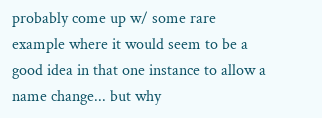probably come up w/ some rare example where it would seem to be a good idea in that one instance to allow a name change... but why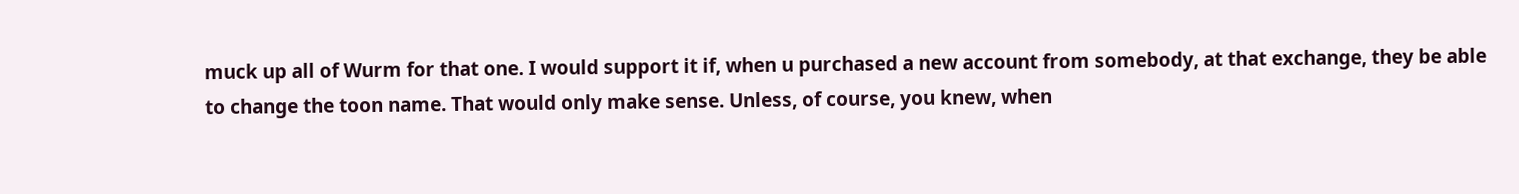muck up all of Wurm for that one. I would support it if, when u purchased a new account from somebody, at that exchange, they be able to change the toon name. That would only make sense. Unless, of course, you knew, when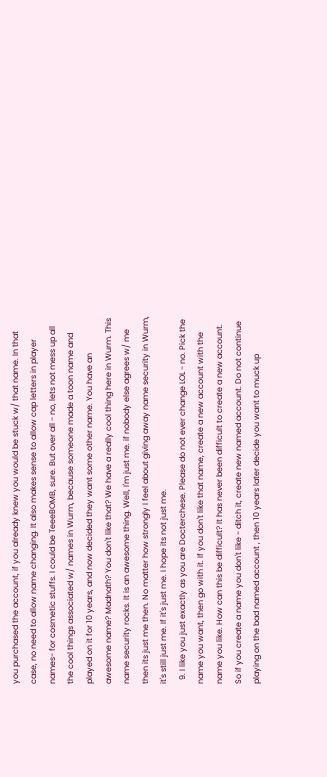you purchased the account, if you already knew you would be stuck w/ that name. In that case, no need to allow name changing. It also makes sense to allow cap letters in player names- for cosmetic stuffs. I could be TeeeBOMB, sure. But over all - no, lets not mess up all the cool things associated w/ names in Wurm, because someone made a toon name and played on it for 10 years, and now decided they want some other name. You have an awesome name? Madnath? You don't like that? We have a really cool thing here in Wurm. This name security rocks. It is an awesome thing. Well, I'm just me. if nobody else agrees w/ me then its just me then. No matter how strongly I feel about giving away name security in Wurm, it's still just me. If it's just me. I hope its not just me.
  9. I like you just exactly as you are Docterchese. Please do not ever change LOL - no. Pick the name you want, then go with it. If you don't like that name, create a new account with the name you like. How can this be difficult? It has never been difficult to create a new account. So if you create a name you don't like - ditch it, create new named account. Do not continue playing on the bad named account , then 10 years later decide you want to muck up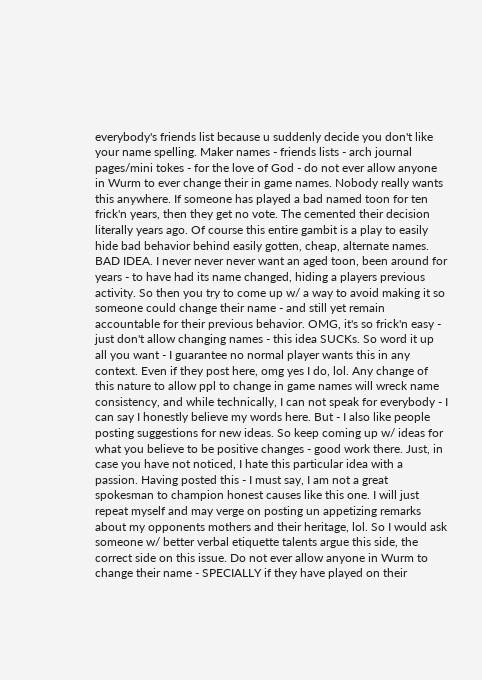everybody's friends list because u suddenly decide you don't like your name spelling. Maker names - friends lists - arch journal pages/mini tokes - for the love of God - do not ever allow anyone in Wurm to ever change their in game names. Nobody really wants this anywhere. If someone has played a bad named toon for ten frick'n years, then they get no vote. The cemented their decision literally years ago. Of course this entire gambit is a play to easily hide bad behavior behind easily gotten, cheap, alternate names. BAD IDEA. I never never never want an aged toon, been around for years - to have had its name changed, hiding a players previous activity. So then you try to come up w/ a way to avoid making it so someone could change their name - and still yet remain accountable for their previous behavior. OMG, it's so frick'n easy - just don't allow changing names - this idea SUCKs. So word it up all you want - I guarantee no normal player wants this in any context. Even if they post here, omg yes I do, lol. Any change of this nature to allow ppl to change in game names will wreck name consistency, and while technically, I can not speak for everybody - I can say I honestly believe my words here. But - I also like people posting suggestions for new ideas. So keep coming up w/ ideas for what you believe to be positive changes - good work there. Just, in case you have not noticed, I hate this particular idea with a passion. Having posted this - I must say, I am not a great spokesman to champion honest causes like this one. I will just repeat myself and may verge on posting un appetizing remarks about my opponents mothers and their heritage, lol. So I would ask someone w/ better verbal etiquette talents argue this side, the correct side on this issue. Do not ever allow anyone in Wurm to change their name - SPECIALLY if they have played on their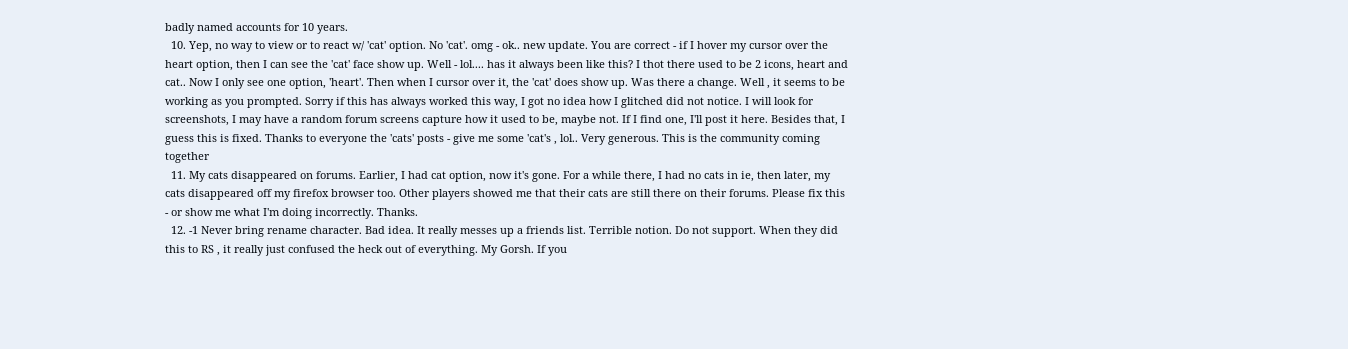badly named accounts for 10 years.
  10. Yep, no way to view or to react w/ 'cat' option. No 'cat'. omg - ok.. new update. You are correct - if I hover my cursor over the heart option, then I can see the 'cat' face show up. Well - lol.... has it always been like this? I thot there used to be 2 icons, heart and cat.. Now I only see one option, 'heart'. Then when I cursor over it, the 'cat' does show up. Was there a change. Well , it seems to be working as you prompted. Sorry if this has always worked this way, I got no idea how I glitched did not notice. I will look for screenshots, I may have a random forum screens capture how it used to be, maybe not. If I find one, I'll post it here. Besides that, I guess this is fixed. Thanks to everyone the 'cats' posts - give me some 'cat's , lol.. Very generous. This is the community coming together
  11. My cats disappeared on forums. Earlier, I had cat option, now it's gone. For a while there, I had no cats in ie, then later, my cats disappeared off my firefox browser too. Other players showed me that their cats are still there on their forums. Please fix this - or show me what I'm doing incorrectly. Thanks.
  12. -1 Never bring rename character. Bad idea. It really messes up a friends list. Terrible notion. Do not support. When they did this to RS , it really just confused the heck out of everything. My Gorsh. If you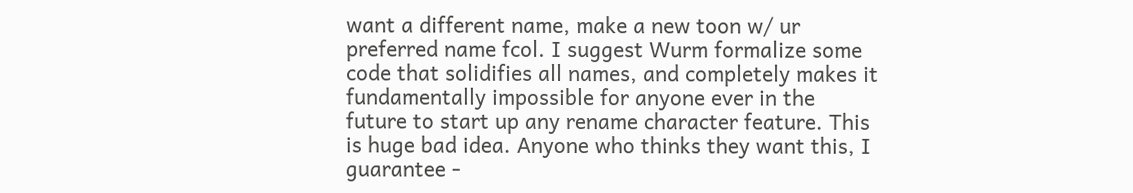want a different name, make a new toon w/ ur preferred name fcol. I suggest Wurm formalize some code that solidifies all names, and completely makes it fundamentally impossible for anyone ever in the future to start up any rename character feature. This is huge bad idea. Anyone who thinks they want this, I guarantee -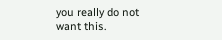you really do not want this.